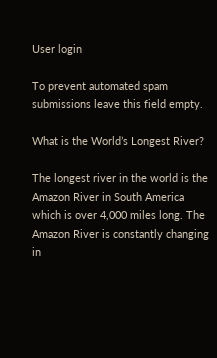User login

To prevent automated spam submissions leave this field empty.

What is the World’s Longest River?

The longest river in the world is the Amazon River in South America which is over 4,000 miles long. The Amazon River is constantly changing in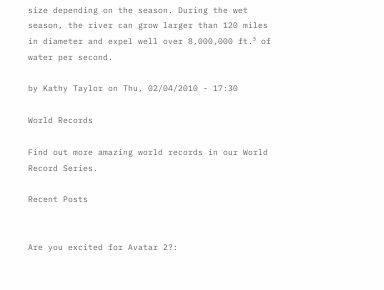size depending on the season. During the wet season, the river can grow larger than 120 miles in diameter and expel well over 8,000,000 ft.³ of water per second.

by Kathy Taylor on Thu, 02/04/2010 - 17:30

World Records

Find out more amazing world records in our World Record Series.

Recent Posts


Are you excited for Avatar 2?: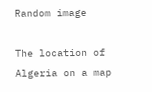Random image

The location of Algeria on a map